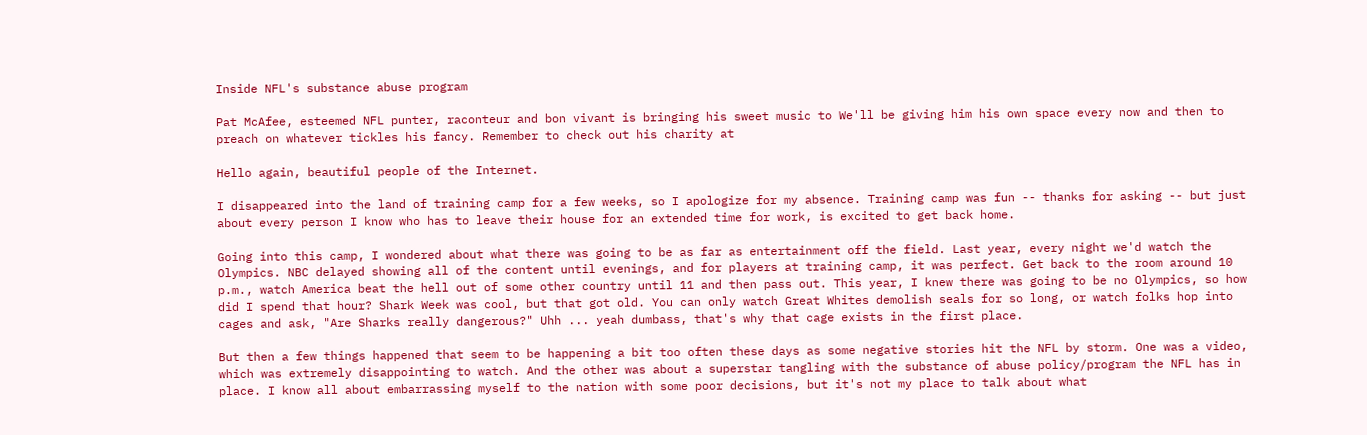Inside NFL's substance abuse program

Pat McAfee, esteemed NFL punter, raconteur and bon vivant is bringing his sweet music to We'll be giving him his own space every now and then to preach on whatever tickles his fancy. Remember to check out his charity at

Hello again, beautiful people of the Internet.

I disappeared into the land of training camp for a few weeks, so I apologize for my absence. Training camp was fun -- thanks for asking -- but just about every person I know who has to leave their house for an extended time for work, is excited to get back home.

Going into this camp, I wondered about what there was going to be as far as entertainment off the field. Last year, every night we'd watch the Olympics. NBC delayed showing all of the content until evenings, and for players at training camp, it was perfect. Get back to the room around 10 p.m., watch America beat the hell out of some other country until 11 and then pass out. This year, I knew there was going to be no Olympics, so how did I spend that hour? Shark Week was cool, but that got old. You can only watch Great Whites demolish seals for so long, or watch folks hop into cages and ask, "Are Sharks really dangerous?" Uhh ... yeah dumbass, that's why that cage exists in the first place.

But then a few things happened that seem to be happening a bit too often these days as some negative stories hit the NFL by storm. One was a video, which was extremely disappointing to watch. And the other was about a superstar tangling with the substance of abuse policy/program the NFL has in place. I know all about embarrassing myself to the nation with some poor decisions, but it's not my place to talk about what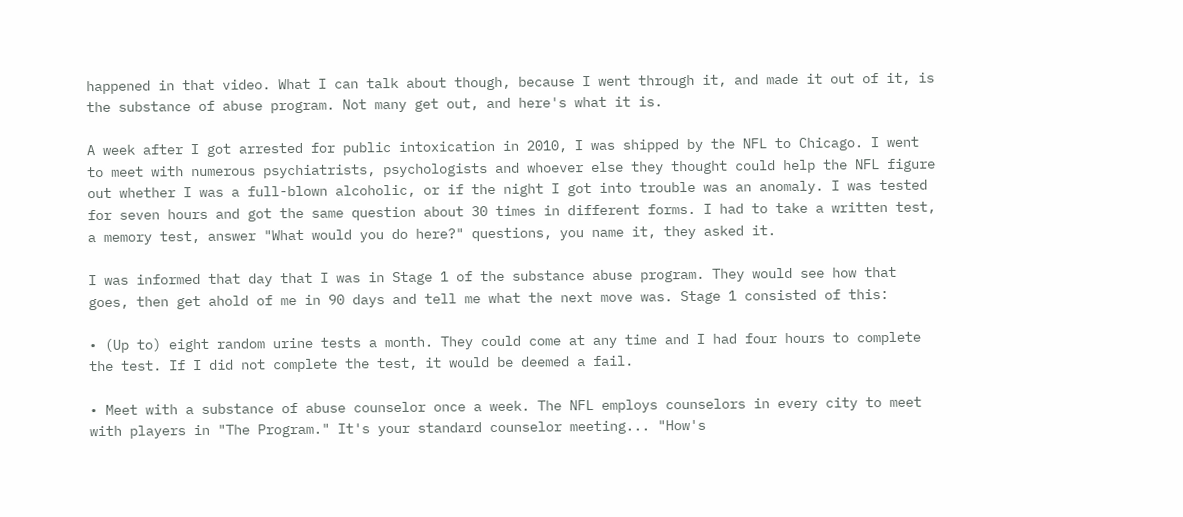happened in that video. What I can talk about though, because I went through it, and made it out of it, is the substance of abuse program. Not many get out, and here's what it is.

A week after I got arrested for public intoxication in 2010, I was shipped by the NFL to Chicago. I went to meet with numerous psychiatrists, psychologists and whoever else they thought could help the NFL figure out whether I was a full-blown alcoholic, or if the night I got into trouble was an anomaly. I was tested for seven hours and got the same question about 30 times in different forms. I had to take a written test, a memory test, answer "What would you do here?" questions, you name it, they asked it.

I was informed that day that I was in Stage 1 of the substance abuse program. They would see how that goes, then get ahold of me in 90 days and tell me what the next move was. Stage 1 consisted of this:

• (Up to) eight random urine tests a month. They could come at any time and I had four hours to complete the test. If I did not complete the test, it would be deemed a fail.

• Meet with a substance of abuse counselor once a week. The NFL employs counselors in every city to meet with players in "The Program." It's your standard counselor meeting... "How's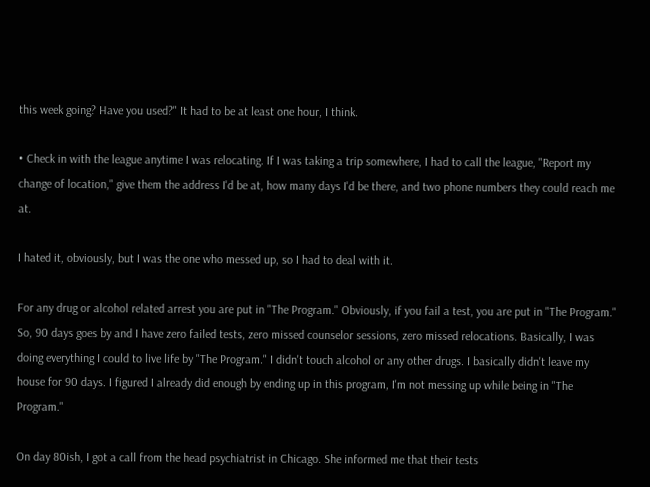this week going? Have you used?" It had to be at least one hour, I think.

• Check in with the league anytime I was relocating. If I was taking a trip somewhere, I had to call the league, "Report my change of location," give them the address I'd be at, how many days I'd be there, and two phone numbers they could reach me at.

I hated it, obviously, but I was the one who messed up, so I had to deal with it.

For any drug or alcohol related arrest you are put in "The Program." Obviously, if you fail a test, you are put in "The Program." So, 90 days goes by and I have zero failed tests, zero missed counselor sessions, zero missed relocations. Basically, I was doing everything I could to live life by "The Program." I didn't touch alcohol or any other drugs. I basically didn't leave my house for 90 days. I figured I already did enough by ending up in this program, I'm not messing up while being in "The Program."

On day 80ish, I got a call from the head psychiatrist in Chicago. She informed me that their tests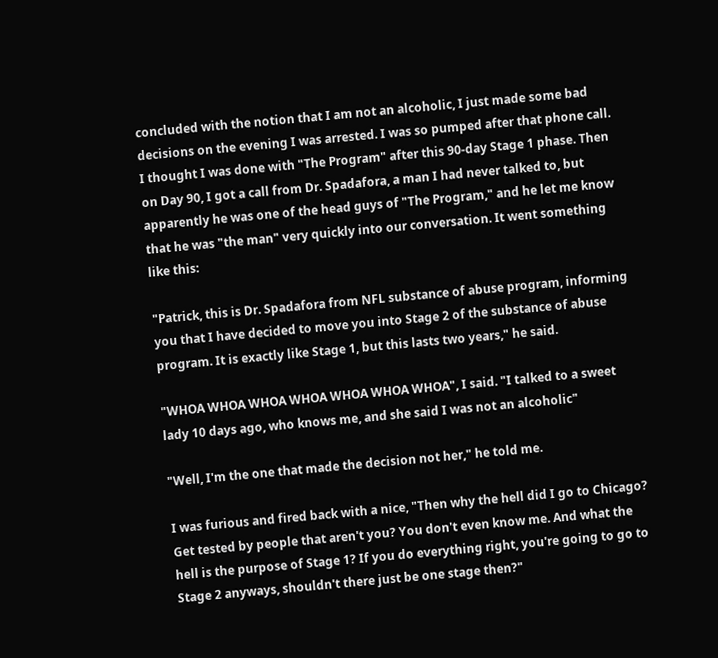concluded with the notion that I am not an alcoholic, I just made some bad decisions on the evening I was arrested. I was so pumped after that phone call. I thought I was done with "The Program" after this 90-day Stage 1 phase. Then on Day 90, I got a call from Dr. Spadafora, a man I had never talked to, but apparently he was one of the head guys of "The Program," and he let me know that he was "the man" very quickly into our conversation. It went something like this:

"Patrick, this is Dr. Spadafora from NFL substance of abuse program, informing you that I have decided to move you into Stage 2 of the substance of abuse program. It is exactly like Stage 1, but this lasts two years," he said.

"WHOA WHOA WHOA WHOA WHOA WHOA WHOA", I said. "I talked to a sweet lady 10 days ago, who knows me, and she said I was not an alcoholic"

"Well, I'm the one that made the decision not her," he told me.

I was furious and fired back with a nice, "Then why the hell did I go to Chicago? Get tested by people that aren't you? You don't even know me. And what the hell is the purpose of Stage 1? If you do everything right, you're going to go to Stage 2 anyways, shouldn't there just be one stage then?"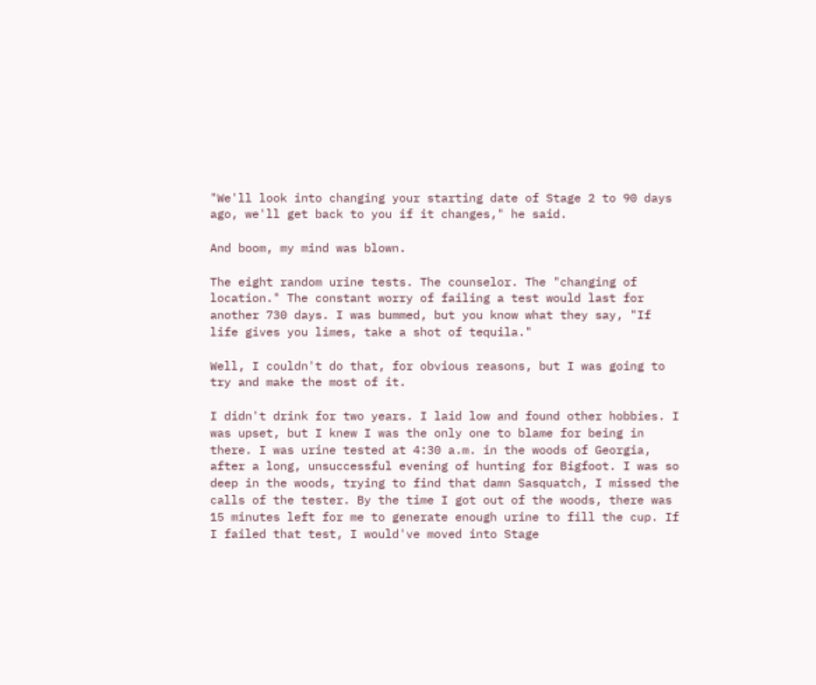"We'll look into changing your starting date of Stage 2 to 90 days ago, we'll get back to you if it changes," he said.

And boom, my mind was blown.

The eight random urine tests. The counselor. The "changing of location." The constant worry of failing a test would last for another 730 days. I was bummed, but you know what they say, "If life gives you limes, take a shot of tequila."

Well, I couldn't do that, for obvious reasons, but I was going to try and make the most of it.

I didn't drink for two years. I laid low and found other hobbies. I was upset, but I knew I was the only one to blame for being in there. I was urine tested at 4:30 a.m. in the woods of Georgia, after a long, unsuccessful evening of hunting for Bigfoot. I was so deep in the woods, trying to find that damn Sasquatch, I missed the calls of the tester. By the time I got out of the woods, there was 15 minutes left for me to generate enough urine to fill the cup. If I failed that test, I would've moved into Stage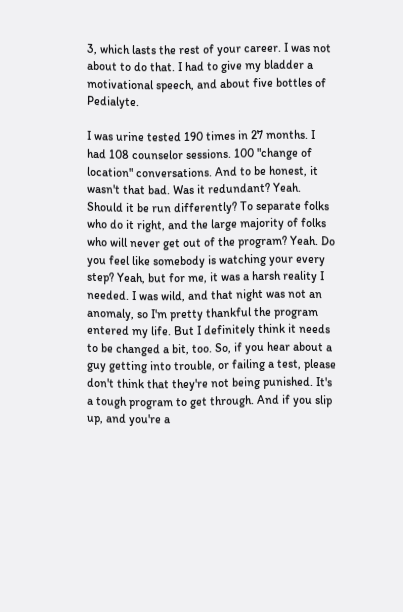3, which lasts the rest of your career. I was not about to do that. I had to give my bladder a motivational speech, and about five bottles of Pedialyte.

I was urine tested 190 times in 27 months. I had 108 counselor sessions. 100 "change of location" conversations. And to be honest, it wasn't that bad. Was it redundant? Yeah. Should it be run differently? To separate folks who do it right, and the large majority of folks who will never get out of the program? Yeah. Do you feel like somebody is watching your every step? Yeah, but for me, it was a harsh reality I needed. I was wild, and that night was not an anomaly, so I'm pretty thankful the program entered my life. But I definitely think it needs to be changed a bit, too. So, if you hear about a guy getting into trouble, or failing a test, please don't think that they're not being punished. It's a tough program to get through. And if you slip up, and you're a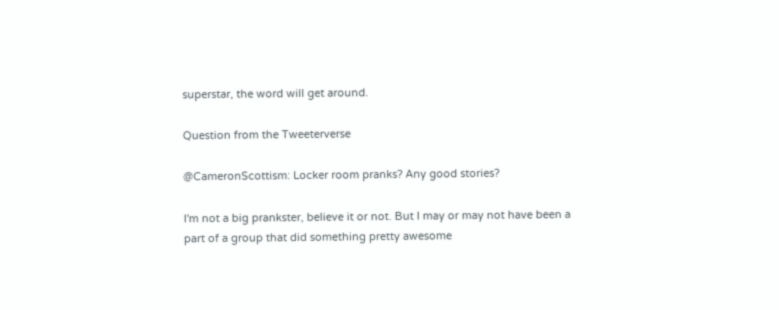superstar, the word will get around.

Question from the Tweeterverse

@CameronScottism: Locker room pranks? Any good stories?

I'm not a big prankster, believe it or not. But I may or may not have been a part of a group that did something pretty awesome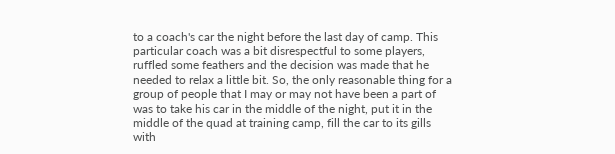to a coach's car the night before the last day of camp. This particular coach was a bit disrespectful to some players, ruffled some feathers and the decision was made that he needed to relax a little bit. So, the only reasonable thing for a group of people that I may or may not have been a part of was to take his car in the middle of the night, put it in the middle of the quad at training camp, fill the car to its gills with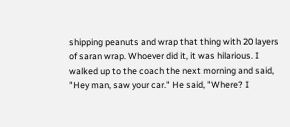shipping peanuts and wrap that thing with 20 layers of saran wrap. Whoever did it, it was hilarious. I walked up to the coach the next morning and said, "Hey man, saw your car." He said, "Where? I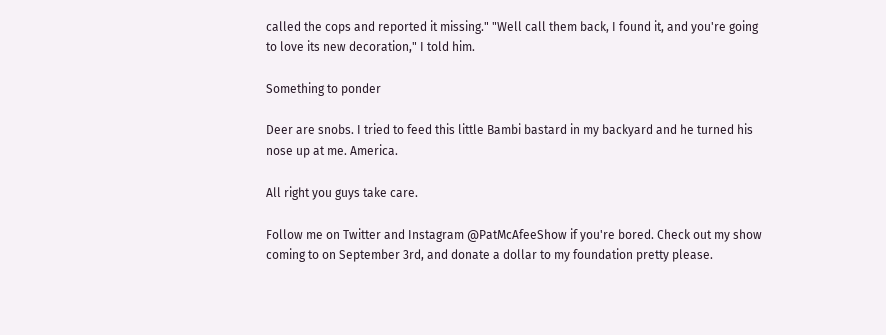called the cops and reported it missing." "Well call them back, I found it, and you're going to love its new decoration," I told him.

Something to ponder

Deer are snobs. I tried to feed this little Bambi bastard in my backyard and he turned his nose up at me. America.

All right you guys take care.

Follow me on Twitter and Instagram @PatMcAfeeShow if you're bored. Check out my show coming to on September 3rd, and donate a dollar to my foundation pretty please.